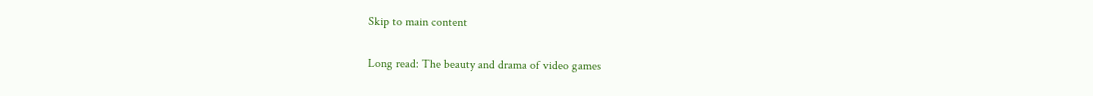Skip to main content

Long read: The beauty and drama of video games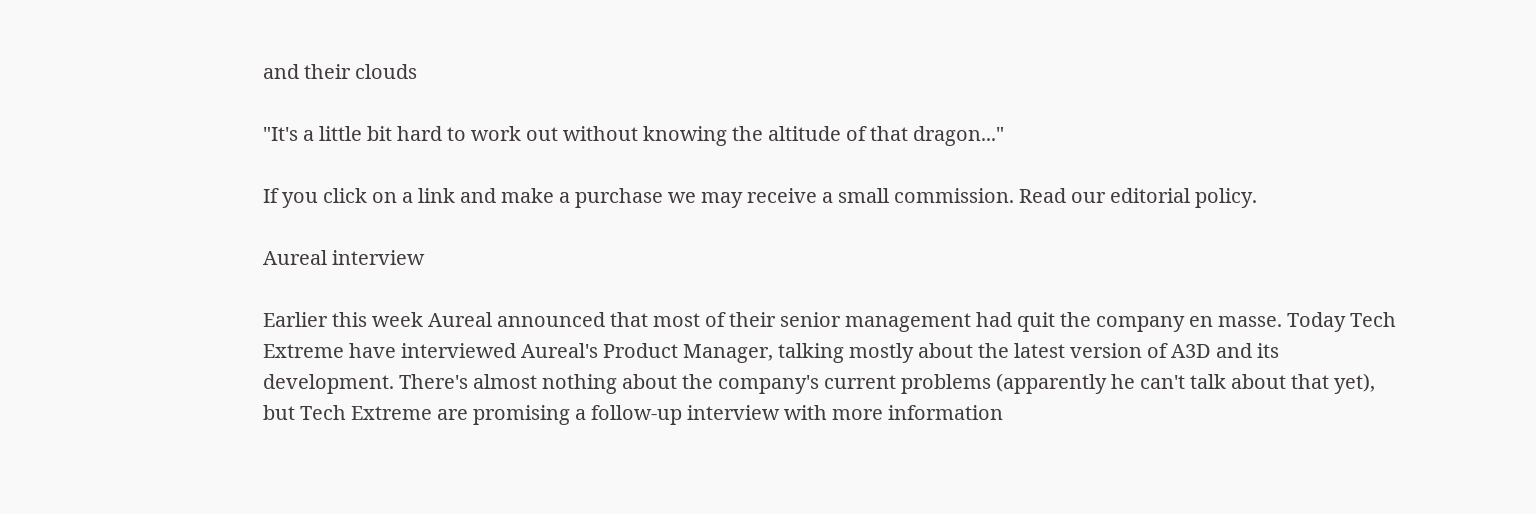and their clouds

"It's a little bit hard to work out without knowing the altitude of that dragon..."

If you click on a link and make a purchase we may receive a small commission. Read our editorial policy.

Aureal interview

Earlier this week Aureal announced that most of their senior management had quit the company en masse. Today Tech Extreme have interviewed Aureal's Product Manager, talking mostly about the latest version of A3D and its development. There's almost nothing about the company's current problems (apparently he can't talk about that yet), but Tech Extreme are promising a follow-up interview with more information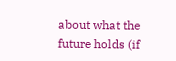about what the future holds (if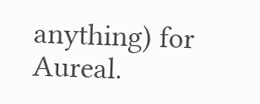anything) for Aureal.